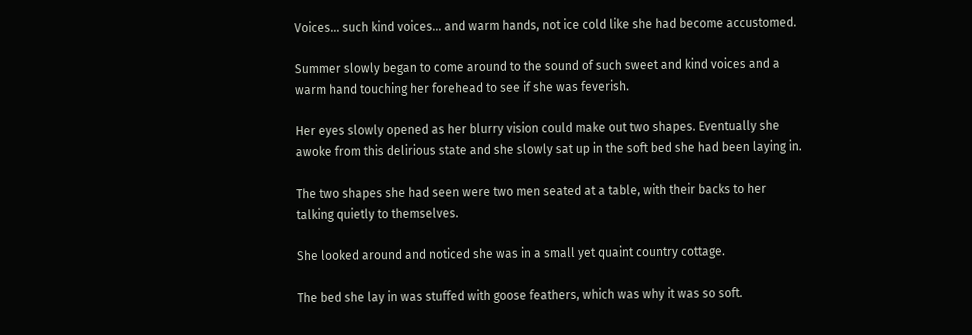Voices... such kind voices... and warm hands, not ice cold like she had become accustomed.

Summer slowly began to come around to the sound of such sweet and kind voices and a warm hand touching her forehead to see if she was feverish.

Her eyes slowly opened as her blurry vision could make out two shapes. Eventually she awoke from this delirious state and she slowly sat up in the soft bed she had been laying in.

The two shapes she had seen were two men seated at a table, with their backs to her talking quietly to themselves.

She looked around and noticed she was in a small yet quaint country cottage.

The bed she lay in was stuffed with goose feathers, which was why it was so soft.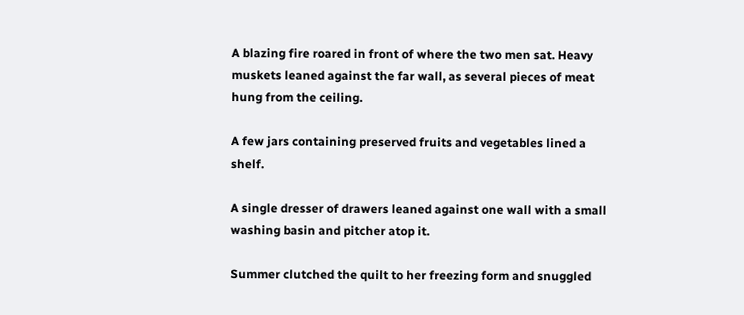A blazing fire roared in front of where the two men sat. Heavy muskets leaned against the far wall, as several pieces of meat hung from the ceiling.

A few jars containing preserved fruits and vegetables lined a shelf.

A single dresser of drawers leaned against one wall with a small washing basin and pitcher atop it.

Summer clutched the quilt to her freezing form and snuggled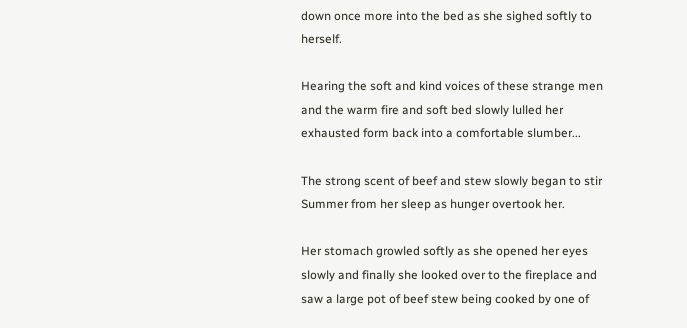down once more into the bed as she sighed softly to herself.

Hearing the soft and kind voices of these strange men and the warm fire and soft bed slowly lulled her exhausted form back into a comfortable slumber...

The strong scent of beef and stew slowly began to stir Summer from her sleep as hunger overtook her.

Her stomach growled softly as she opened her eyes slowly and finally she looked over to the fireplace and saw a large pot of beef stew being cooked by one of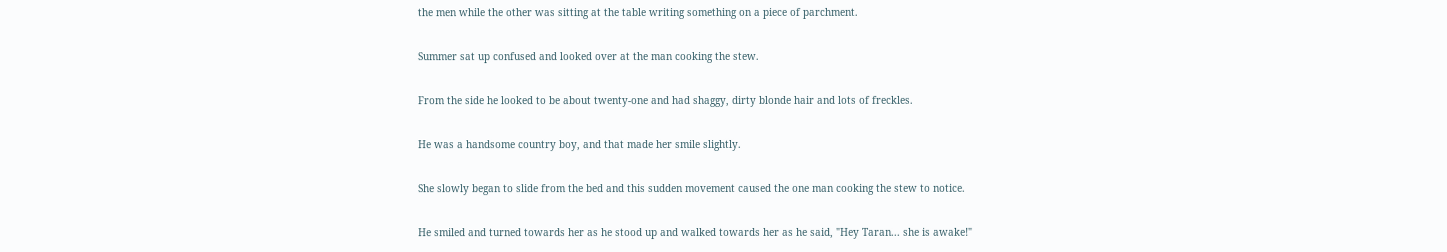the men while the other was sitting at the table writing something on a piece of parchment.

Summer sat up confused and looked over at the man cooking the stew.

From the side he looked to be about twenty-one and had shaggy, dirty blonde hair and lots of freckles.

He was a handsome country boy, and that made her smile slightly.

She slowly began to slide from the bed and this sudden movement caused the one man cooking the stew to notice.

He smiled and turned towards her as he stood up and walked towards her as he said, "Hey Taran... she is awake!"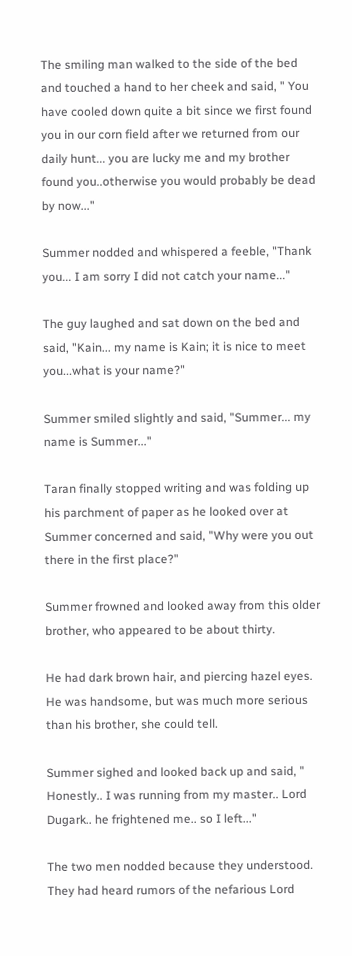The smiling man walked to the side of the bed and touched a hand to her cheek and said, " You have cooled down quite a bit since we first found you in our corn field after we returned from our daily hunt... you are lucky me and my brother found you..otherwise you would probably be dead by now..."

Summer nodded and whispered a feeble, "Thank you... I am sorry I did not catch your name..."

The guy laughed and sat down on the bed and said, "Kain... my name is Kain; it is nice to meet you...what is your name?"

Summer smiled slightly and said, "Summer... my name is Summer..."

Taran finally stopped writing and was folding up his parchment of paper as he looked over at Summer concerned and said, "Why were you out there in the first place?"

Summer frowned and looked away from this older brother, who appeared to be about thirty.

He had dark brown hair, and piercing hazel eyes. He was handsome, but was much more serious than his brother, she could tell.

Summer sighed and looked back up and said, " Honestly.. I was running from my master.. Lord Dugark.. he frightened me.. so I left..."

The two men nodded because they understood. They had heard rumors of the nefarious Lord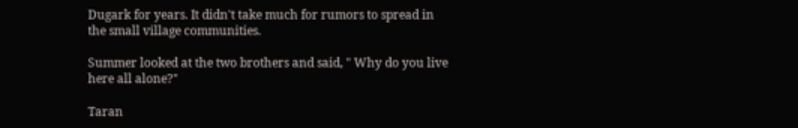Dugark for years. It didn't take much for rumors to spread in the small village communities.

Summer looked at the two brothers and said, " Why do you live here all alone?"

Taran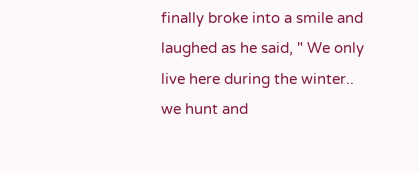finally broke into a smile and laughed as he said, " We only live here during the winter.. we hunt and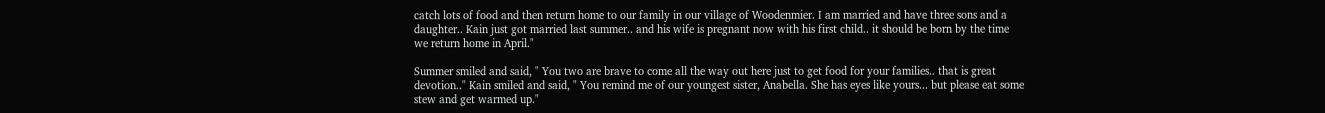catch lots of food and then return home to our family in our village of Woodenmier. I am married and have three sons and a daughter.. Kain just got married last summer.. and his wife is pregnant now with his first child.. it should be born by the time we return home in April."

Summer smiled and said, " You two are brave to come all the way out here just to get food for your families.. that is great devotion.." Kain smiled and said, " You remind me of our youngest sister, Anabella. She has eyes like yours... but please eat some stew and get warmed up."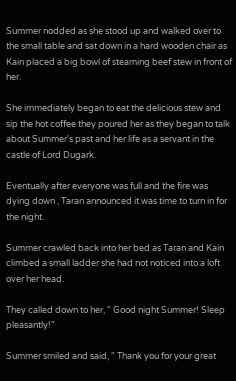Summer nodded as she stood up and walked over to the small table and sat down in a hard wooden chair as Kain placed a big bowl of steaming beef stew in front of her.

She immediately began to eat the delicious stew and sip the hot coffee they poured her as they began to talk about Summer's past and her life as a servant in the castle of Lord Dugark.

Eventually after everyone was full and the fire was dying down , Taran announced it was time to turn in for the night.

Summer crawled back into her bed as Taran and Kain climbed a small ladder she had not noticed into a loft over her head.

They called down to her, " Good night Summer! Sleep pleasantly!"

Summer smiled and said, " Thank you for your great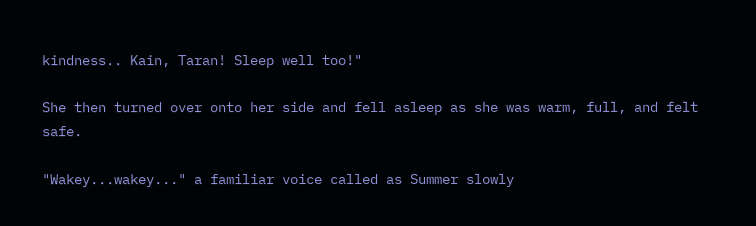kindness.. Kain, Taran! Sleep well too!"

She then turned over onto her side and fell asleep as she was warm, full, and felt safe.

"Wakey...wakey..." a familiar voice called as Summer slowly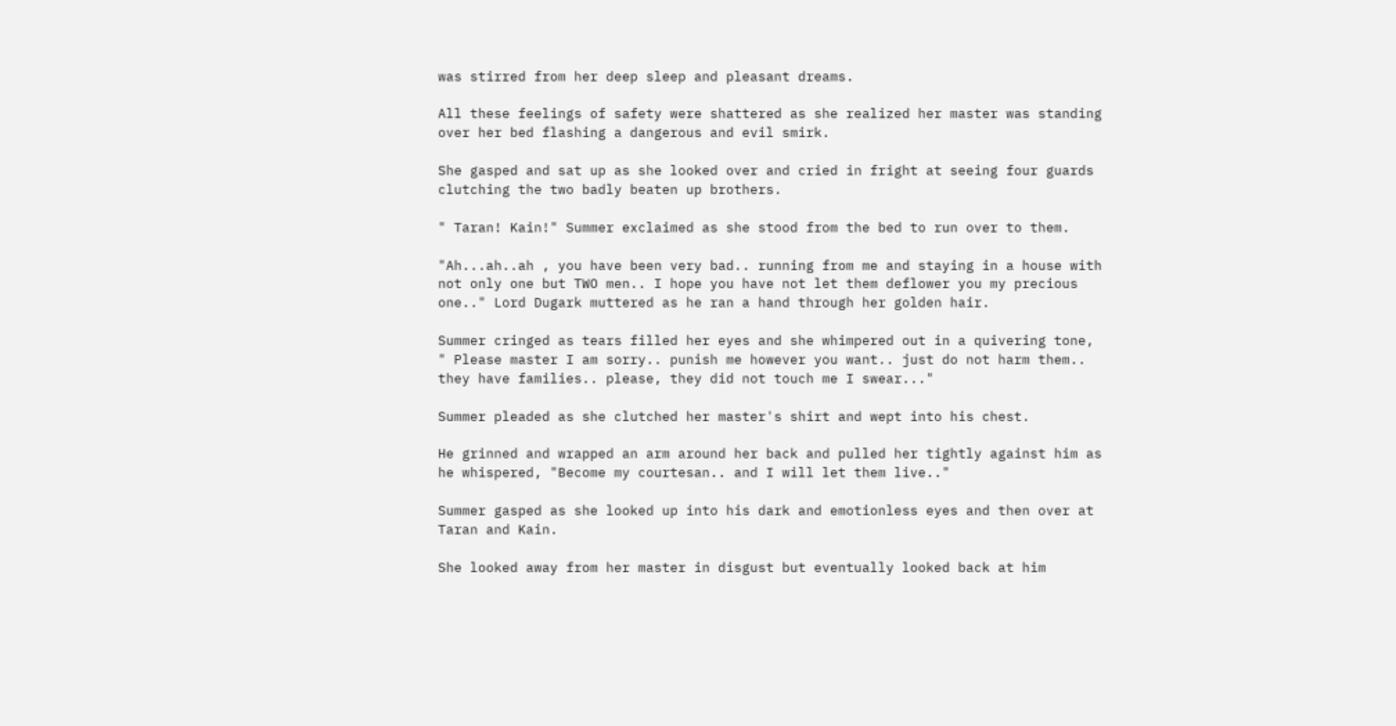was stirred from her deep sleep and pleasant dreams.

All these feelings of safety were shattered as she realized her master was standing over her bed flashing a dangerous and evil smirk.

She gasped and sat up as she looked over and cried in fright at seeing four guards clutching the two badly beaten up brothers.

" Taran! Kain!" Summer exclaimed as she stood from the bed to run over to them.

"Ah...ah..ah , you have been very bad.. running from me and staying in a house with not only one but TWO men.. I hope you have not let them deflower you my precious one.." Lord Dugark muttered as he ran a hand through her golden hair.

Summer cringed as tears filled her eyes and she whimpered out in a quivering tone, " Please master I am sorry.. punish me however you want.. just do not harm them.. they have families.. please, they did not touch me I swear..."

Summer pleaded as she clutched her master's shirt and wept into his chest.

He grinned and wrapped an arm around her back and pulled her tightly against him as he whispered, "Become my courtesan.. and I will let them live.."

Summer gasped as she looked up into his dark and emotionless eyes and then over at Taran and Kain.

She looked away from her master in disgust but eventually looked back at him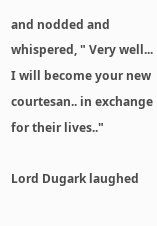and nodded and whispered, " Very well... I will become your new courtesan.. in exchange for their lives.."

Lord Dugark laughed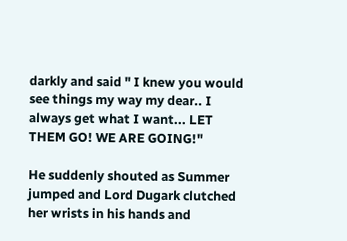darkly and said " I knew you would see things my way my dear.. I always get what I want... LET THEM GO! WE ARE GOING!"

He suddenly shouted as Summer jumped and Lord Dugark clutched her wrists in his hands and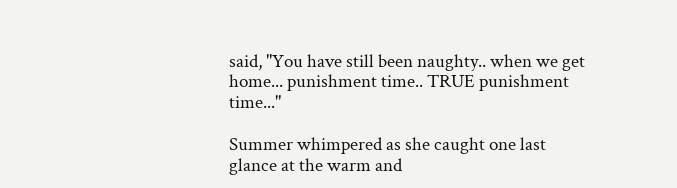said, "You have still been naughty.. when we get home... punishment time.. TRUE punishment time..."

Summer whimpered as she caught one last glance at the warm and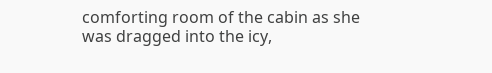comforting room of the cabin as she was dragged into the icy,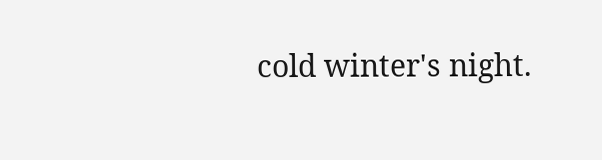cold winter's night.